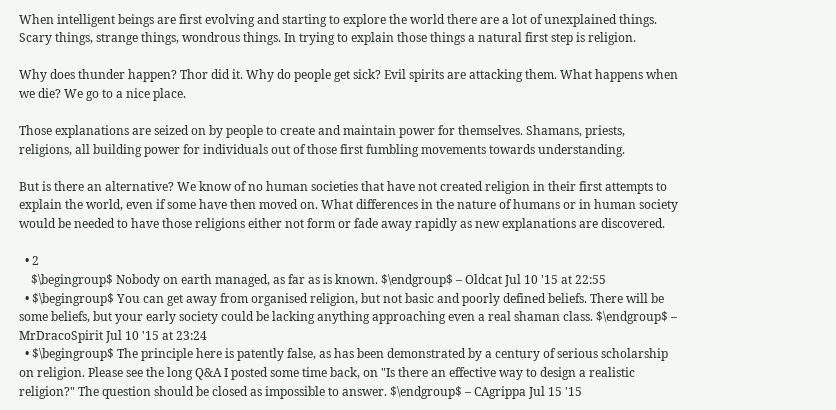When intelligent beings are first evolving and starting to explore the world there are a lot of unexplained things. Scary things, strange things, wondrous things. In trying to explain those things a natural first step is religion.

Why does thunder happen? Thor did it. Why do people get sick? Evil spirits are attacking them. What happens when we die? We go to a nice place.

Those explanations are seized on by people to create and maintain power for themselves. Shamans, priests, religions, all building power for individuals out of those first fumbling movements towards understanding.

But is there an alternative? We know of no human societies that have not created religion in their first attempts to explain the world, even if some have then moved on. What differences in the nature of humans or in human society would be needed to have those religions either not form or fade away rapidly as new explanations are discovered.

  • 2
    $\begingroup$ Nobody on earth managed, as far as is known. $\endgroup$ – Oldcat Jul 10 '15 at 22:55
  • $\begingroup$ You can get away from organised religion, but not basic and poorly defined beliefs. There will be some beliefs, but your early society could be lacking anything approaching even a real shaman class. $\endgroup$ – MrDracoSpirit Jul 10 '15 at 23:24
  • $\begingroup$ The principle here is patently false, as has been demonstrated by a century of serious scholarship on religion. Please see the long Q&A I posted some time back, on "Is there an effective way to design a realistic religion?" The question should be closed as impossible to answer. $\endgroup$ – CAgrippa Jul 15 '15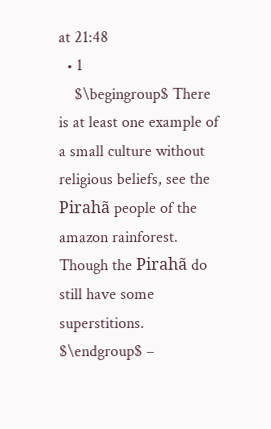at 21:48
  • 1
    $\begingroup$ There is at least one example of a small culture without religious beliefs, see the Pirahã people of the amazon rainforest. Though the Pirahã do still have some superstitions. $\endgroup$ –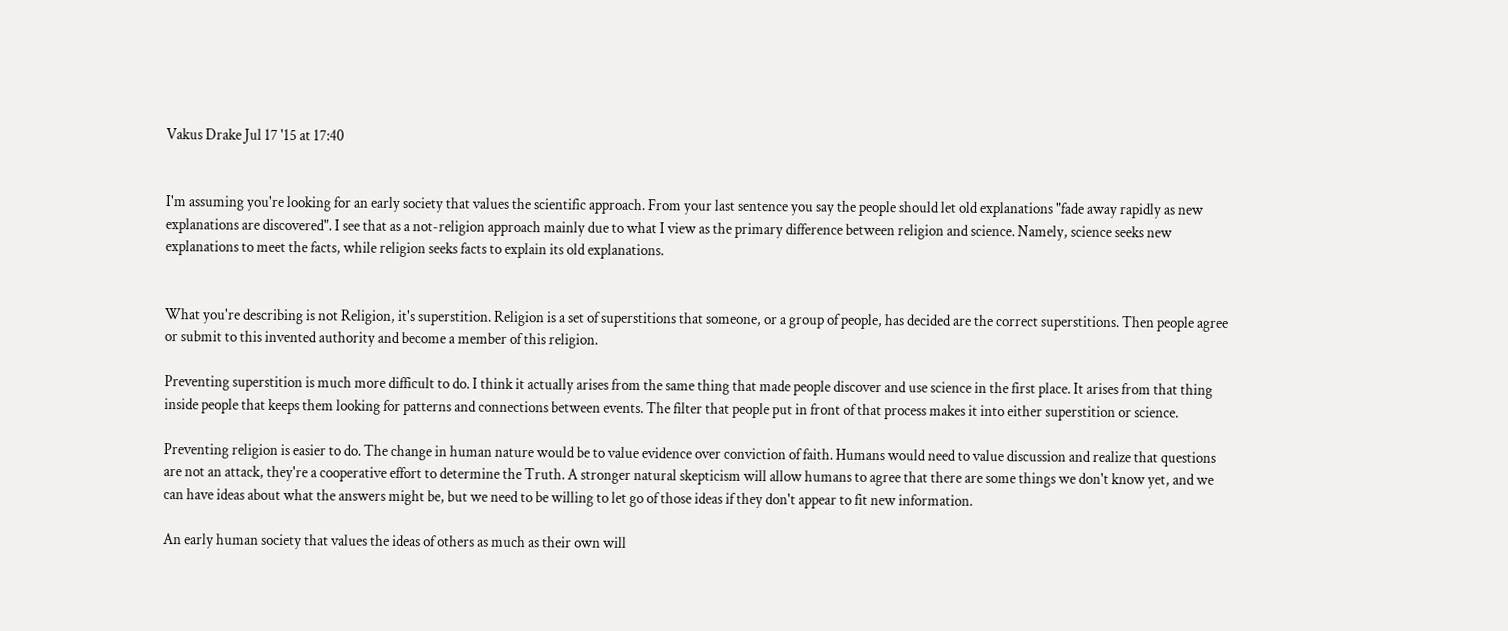Vakus Drake Jul 17 '15 at 17:40


I'm assuming you're looking for an early society that values the scientific approach. From your last sentence you say the people should let old explanations "fade away rapidly as new explanations are discovered". I see that as a not-religion approach mainly due to what I view as the primary difference between religion and science. Namely, science seeks new explanations to meet the facts, while religion seeks facts to explain its old explanations.


What you're describing is not Religion, it's superstition. Religion is a set of superstitions that someone, or a group of people, has decided are the correct superstitions. Then people agree or submit to this invented authority and become a member of this religion.

Preventing superstition is much more difficult to do. I think it actually arises from the same thing that made people discover and use science in the first place. It arises from that thing inside people that keeps them looking for patterns and connections between events. The filter that people put in front of that process makes it into either superstition or science.

Preventing religion is easier to do. The change in human nature would be to value evidence over conviction of faith. Humans would need to value discussion and realize that questions are not an attack, they're a cooperative effort to determine the Truth. A stronger natural skepticism will allow humans to agree that there are some things we don't know yet, and we can have ideas about what the answers might be, but we need to be willing to let go of those ideas if they don't appear to fit new information.

An early human society that values the ideas of others as much as their own will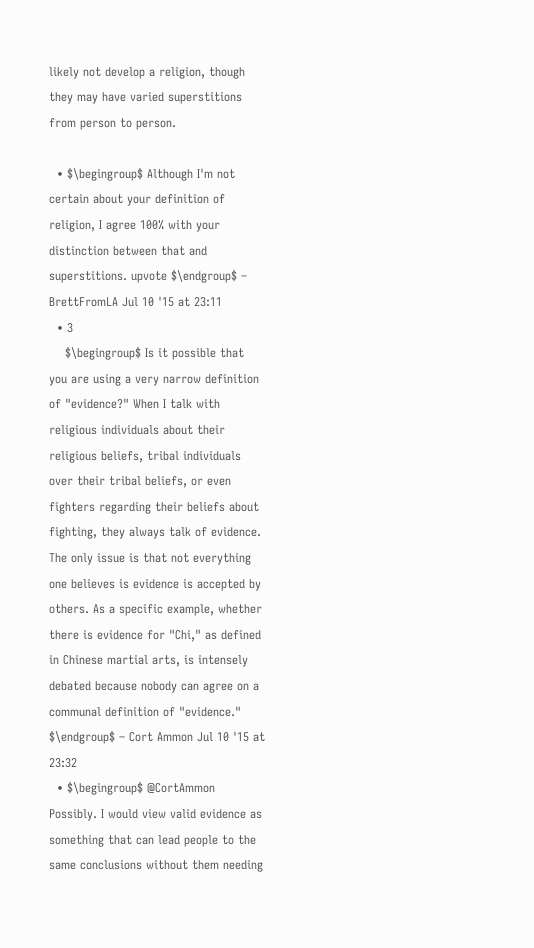likely not develop a religion, though they may have varied superstitions from person to person.

  • $\begingroup$ Although I'm not certain about your definition of religion, I agree 100% with your distinction between that and superstitions. upvote $\endgroup$ – BrettFromLA Jul 10 '15 at 23:11
  • 3
    $\begingroup$ Is it possible that you are using a very narrow definition of "evidence?" When I talk with religious individuals about their religious beliefs, tribal individuals over their tribal beliefs, or even fighters regarding their beliefs about fighting, they always talk of evidence. The only issue is that not everything one believes is evidence is accepted by others. As a specific example, whether there is evidence for "Chi," as defined in Chinese martial arts, is intensely debated because nobody can agree on a communal definition of "evidence." $\endgroup$ – Cort Ammon Jul 10 '15 at 23:32
  • $\begingroup$ @CortAmmon Possibly. I would view valid evidence as something that can lead people to the same conclusions without them needing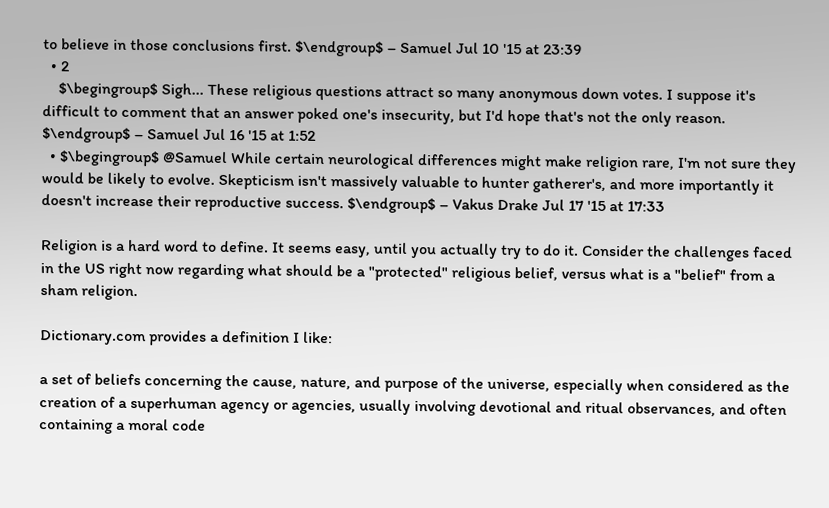to believe in those conclusions first. $\endgroup$ – Samuel Jul 10 '15 at 23:39
  • 2
    $\begingroup$ Sigh... These religious questions attract so many anonymous down votes. I suppose it's difficult to comment that an answer poked one's insecurity, but I'd hope that's not the only reason. $\endgroup$ – Samuel Jul 16 '15 at 1:52
  • $\begingroup$ @Samuel While certain neurological differences might make religion rare, I'm not sure they would be likely to evolve. Skepticism isn't massively valuable to hunter gatherer's, and more importantly it doesn't increase their reproductive success. $\endgroup$ – Vakus Drake Jul 17 '15 at 17:33

Religion is a hard word to define. It seems easy, until you actually try to do it. Consider the challenges faced in the US right now regarding what should be a "protected" religious belief, versus what is a "belief" from a sham religion.

Dictionary.com provides a definition I like:

a set of beliefs concerning the cause, nature, and purpose of the universe, especially when considered as the creation of a superhuman agency or agencies, usually involving devotional and ritual observances, and often containing a moral code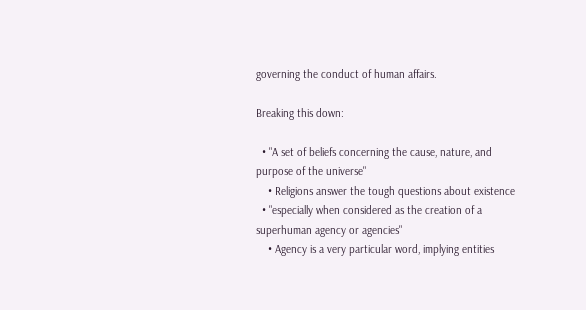governing the conduct of human affairs.

Breaking this down:

  • "A set of beliefs concerning the cause, nature, and purpose of the universe"
    • Religions answer the tough questions about existence
  • "especially when considered as the creation of a superhuman agency or agencies"
    • Agency is a very particular word, implying entities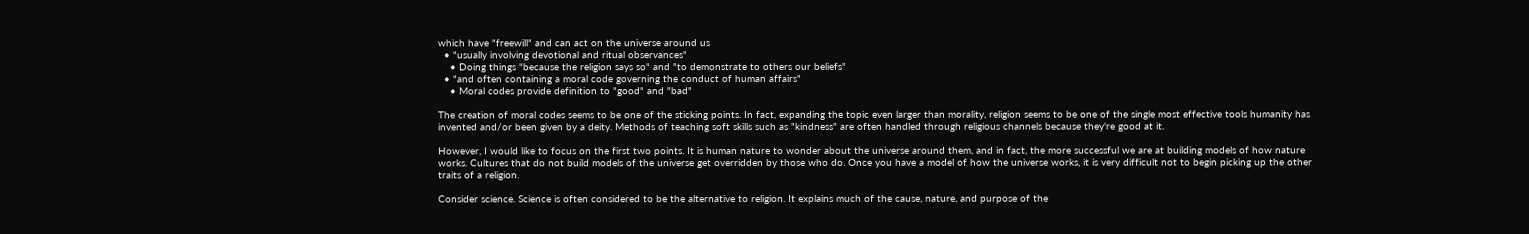which have "freewill" and can act on the universe around us
  • "usually involving devotional and ritual observances"
    • Doing things "because the religion says so" and "to demonstrate to others our beliefs"
  • "and often containing a moral code governing the conduct of human affairs"
    • Moral codes provide definition to "good" and "bad"

The creation of moral codes seems to be one of the sticking points. In fact, expanding the topic even larger than morality, religion seems to be one of the single most effective tools humanity has invented and/or been given by a deity. Methods of teaching soft skills such as "kindness" are often handled through religious channels because they're good at it.

However, I would like to focus on the first two points. It is human nature to wonder about the universe around them, and in fact, the more successful we are at building models of how nature works. Cultures that do not build models of the universe get overridden by those who do. Once you have a model of how the universe works, it is very difficult not to begin picking up the other traits of a religion.

Consider science. Science is often considered to be the alternative to religion. It explains much of the cause, nature, and purpose of the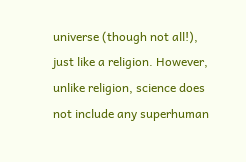universe (though not all!), just like a religion. However, unlike religion, science does not include any superhuman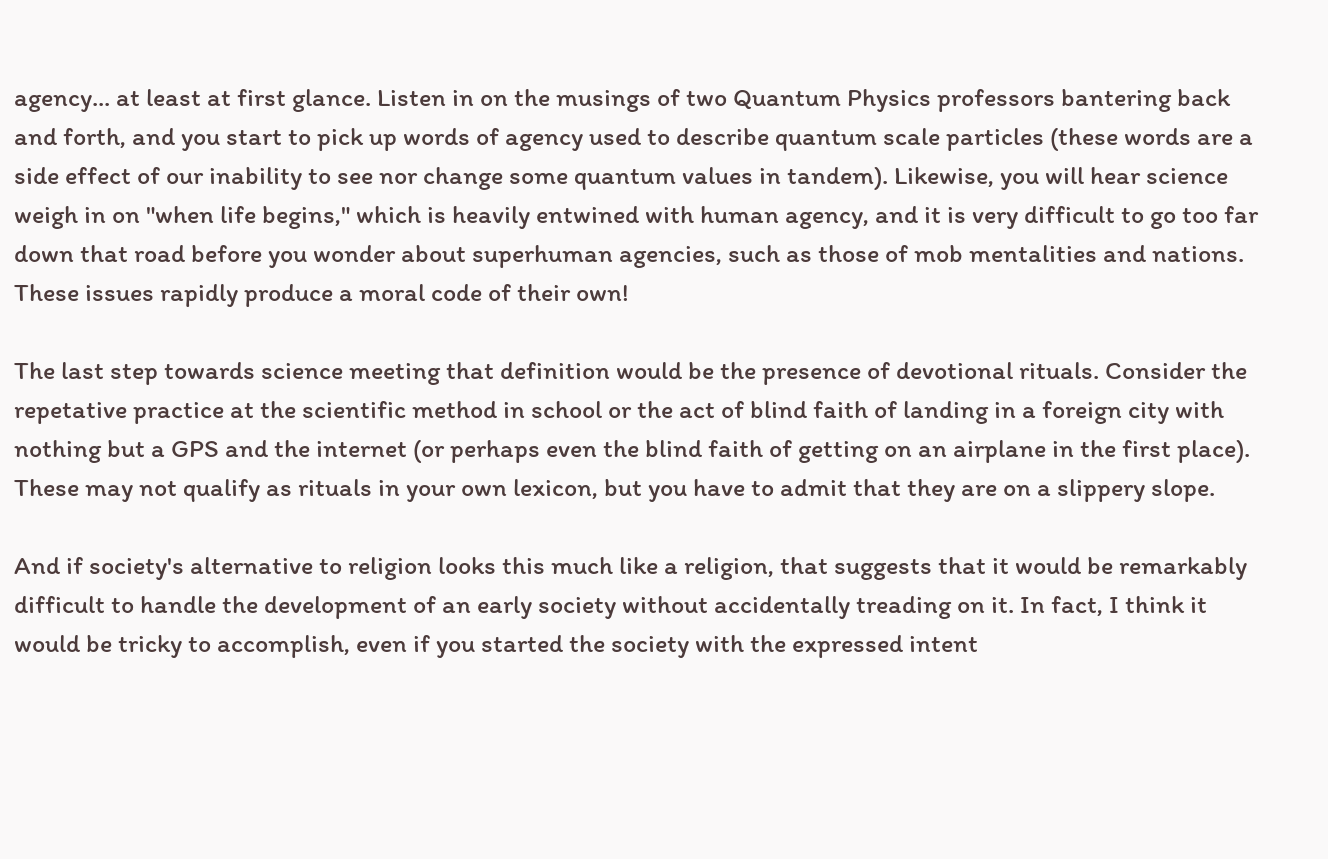agency... at least at first glance. Listen in on the musings of two Quantum Physics professors bantering back and forth, and you start to pick up words of agency used to describe quantum scale particles (these words are a side effect of our inability to see nor change some quantum values in tandem). Likewise, you will hear science weigh in on "when life begins," which is heavily entwined with human agency, and it is very difficult to go too far down that road before you wonder about superhuman agencies, such as those of mob mentalities and nations. These issues rapidly produce a moral code of their own!

The last step towards science meeting that definition would be the presence of devotional rituals. Consider the repetative practice at the scientific method in school or the act of blind faith of landing in a foreign city with nothing but a GPS and the internet (or perhaps even the blind faith of getting on an airplane in the first place). These may not qualify as rituals in your own lexicon, but you have to admit that they are on a slippery slope.

And if society's alternative to religion looks this much like a religion, that suggests that it would be remarkably difficult to handle the development of an early society without accidentally treading on it. In fact, I think it would be tricky to accomplish, even if you started the society with the expressed intent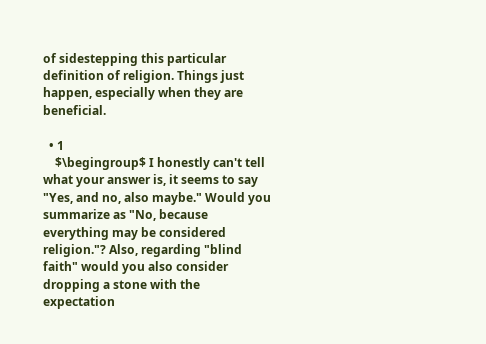of sidestepping this particular definition of religion. Things just happen, especially when they are beneficial.

  • 1
    $\begingroup$ I honestly can't tell what your answer is, it seems to say "Yes, and no, also maybe." Would you summarize as "No, because everything may be considered religion."? Also, regarding "blind faith" would you also consider dropping a stone with the expectation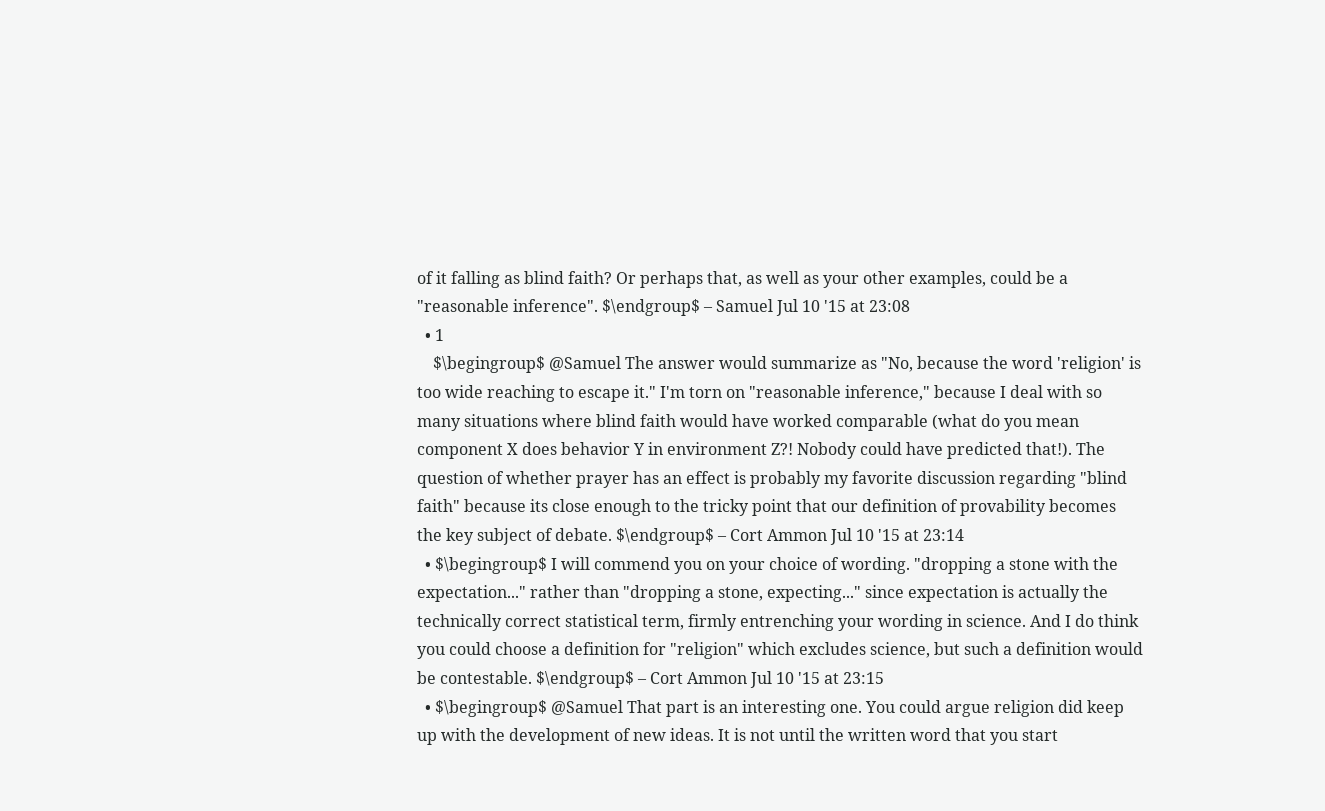of it falling as blind faith? Or perhaps that, as well as your other examples, could be a "reasonable inference". $\endgroup$ – Samuel Jul 10 '15 at 23:08
  • 1
    $\begingroup$ @Samuel The answer would summarize as "No, because the word 'religion' is too wide reaching to escape it." I'm torn on "reasonable inference," because I deal with so many situations where blind faith would have worked comparable (what do you mean component X does behavior Y in environment Z?! Nobody could have predicted that!). The question of whether prayer has an effect is probably my favorite discussion regarding "blind faith" because its close enough to the tricky point that our definition of provability becomes the key subject of debate. $\endgroup$ – Cort Ammon Jul 10 '15 at 23:14
  • $\begingroup$ I will commend you on your choice of wording. "dropping a stone with the expectation..." rather than "dropping a stone, expecting..." since expectation is actually the technically correct statistical term, firmly entrenching your wording in science. And I do think you could choose a definition for "religion" which excludes science, but such a definition would be contestable. $\endgroup$ – Cort Ammon Jul 10 '15 at 23:15
  • $\begingroup$ @Samuel That part is an interesting one. You could argue religion did keep up with the development of new ideas. It is not until the written word that you start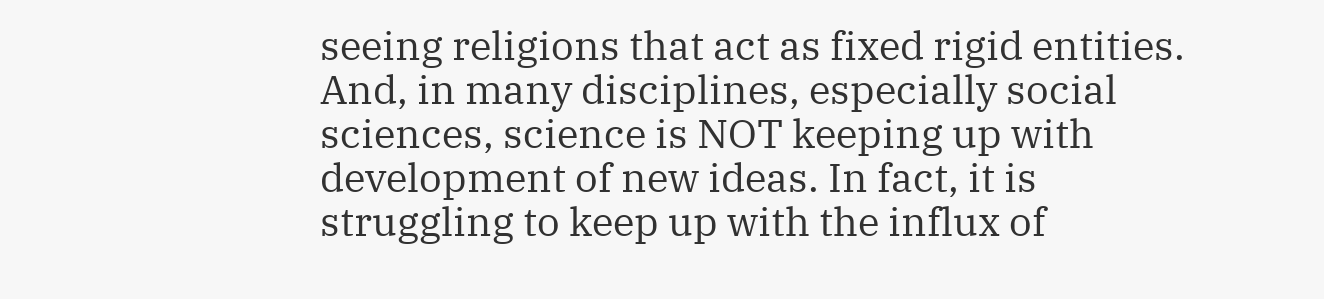seeing religions that act as fixed rigid entities. And, in many disciplines, especially social sciences, science is NOT keeping up with development of new ideas. In fact, it is struggling to keep up with the influx of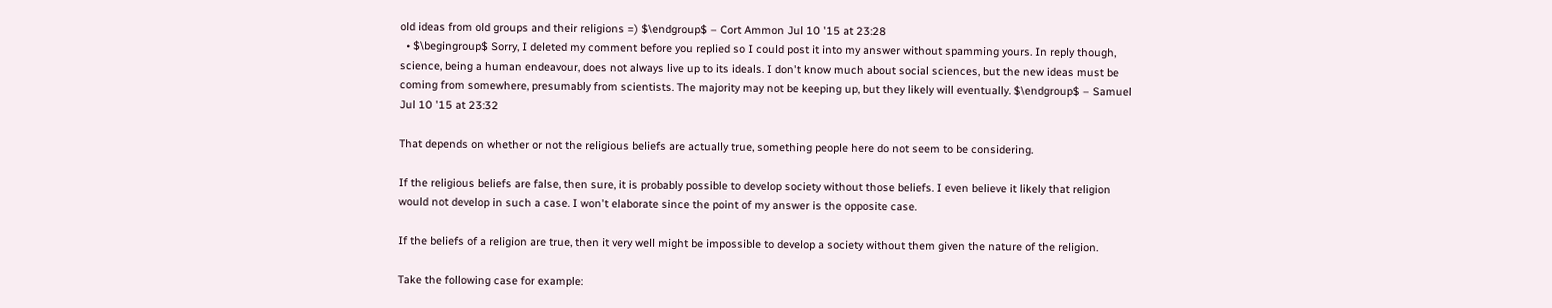old ideas from old groups and their religions =) $\endgroup$ – Cort Ammon Jul 10 '15 at 23:28
  • $\begingroup$ Sorry, I deleted my comment before you replied so I could post it into my answer without spamming yours. In reply though, science, being a human endeavour, does not always live up to its ideals. I don't know much about social sciences, but the new ideas must be coming from somewhere, presumably from scientists. The majority may not be keeping up, but they likely will eventually. $\endgroup$ – Samuel Jul 10 '15 at 23:32

That depends on whether or not the religious beliefs are actually true, something people here do not seem to be considering.

If the religious beliefs are false, then sure, it is probably possible to develop society without those beliefs. I even believe it likely that religion would not develop in such a case. I won't elaborate since the point of my answer is the opposite case.

If the beliefs of a religion are true, then it very well might be impossible to develop a society without them given the nature of the religion.

Take the following case for example: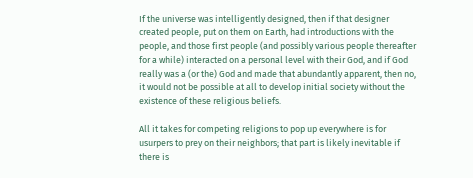If the universe was intelligently designed, then if that designer created people, put on them on Earth, had introductions with the people, and those first people (and possibly various people thereafter for a while) interacted on a personal level with their God, and if God really was a (or the) God and made that abundantly apparent, then no, it would not be possible at all to develop initial society without the existence of these religious beliefs.

All it takes for competing religions to pop up everywhere is for usurpers to prey on their neighbors; that part is likely inevitable if there is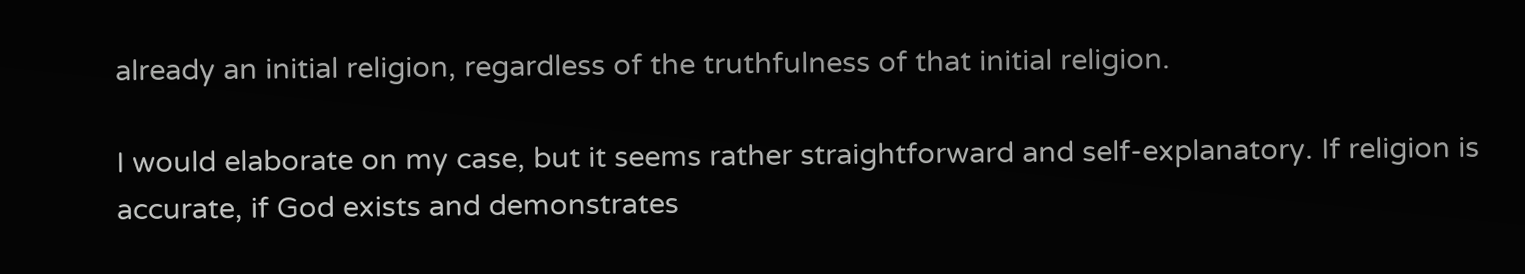already an initial religion, regardless of the truthfulness of that initial religion.

I would elaborate on my case, but it seems rather straightforward and self-explanatory. If religion is accurate, if God exists and demonstrates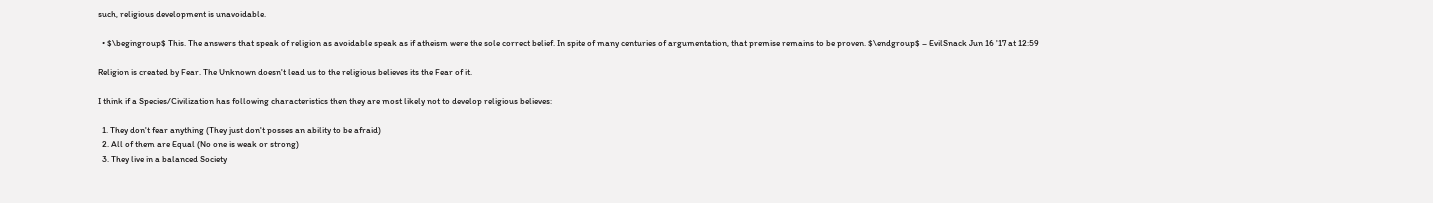such, religious development is unavoidable.

  • $\begingroup$ This. The answers that speak of religion as avoidable speak as if atheism were the sole correct belief. In spite of many centuries of argumentation, that premise remains to be proven. $\endgroup$ – EvilSnack Jun 16 '17 at 12:59

Religion is created by Fear. The Unknown doesn't lead us to the religious believes its the Fear of it.

I think if a Species/Civilization has following characteristics then they are most likely not to develop religious believes:

  1. They don't fear anything (They just don't posses an ability to be afraid)
  2. All of them are Equal (No one is weak or strong)
  3. They live in a balanced Society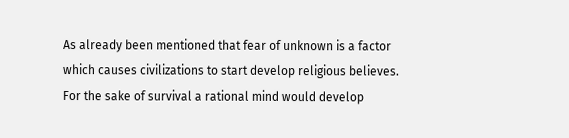As already been mentioned that fear of unknown is a factor which causes civilizations to start develop religious believes. For the sake of survival a rational mind would develop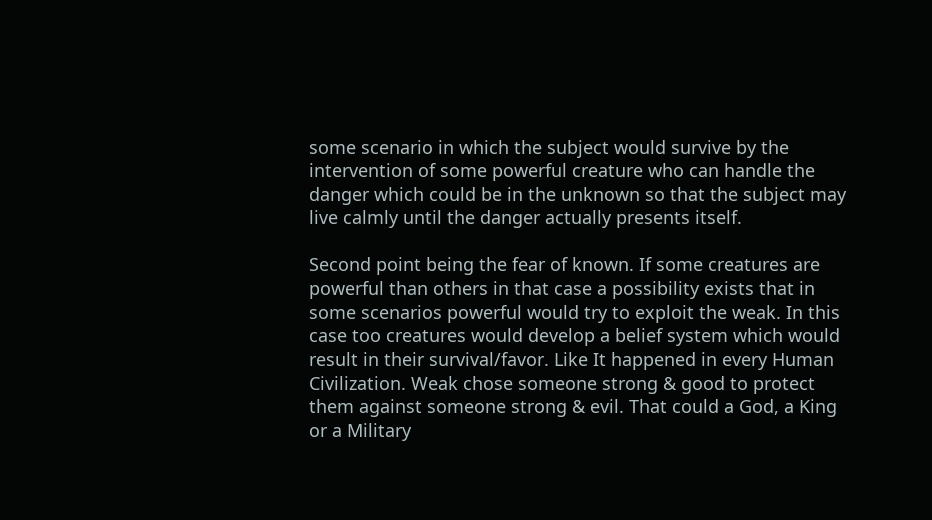some scenario in which the subject would survive by the intervention of some powerful creature who can handle the danger which could be in the unknown so that the subject may live calmly until the danger actually presents itself.

Second point being the fear of known. If some creatures are powerful than others in that case a possibility exists that in some scenarios powerful would try to exploit the weak. In this case too creatures would develop a belief system which would result in their survival/favor. Like It happened in every Human Civilization. Weak chose someone strong & good to protect them against someone strong & evil. That could a God, a King or a Military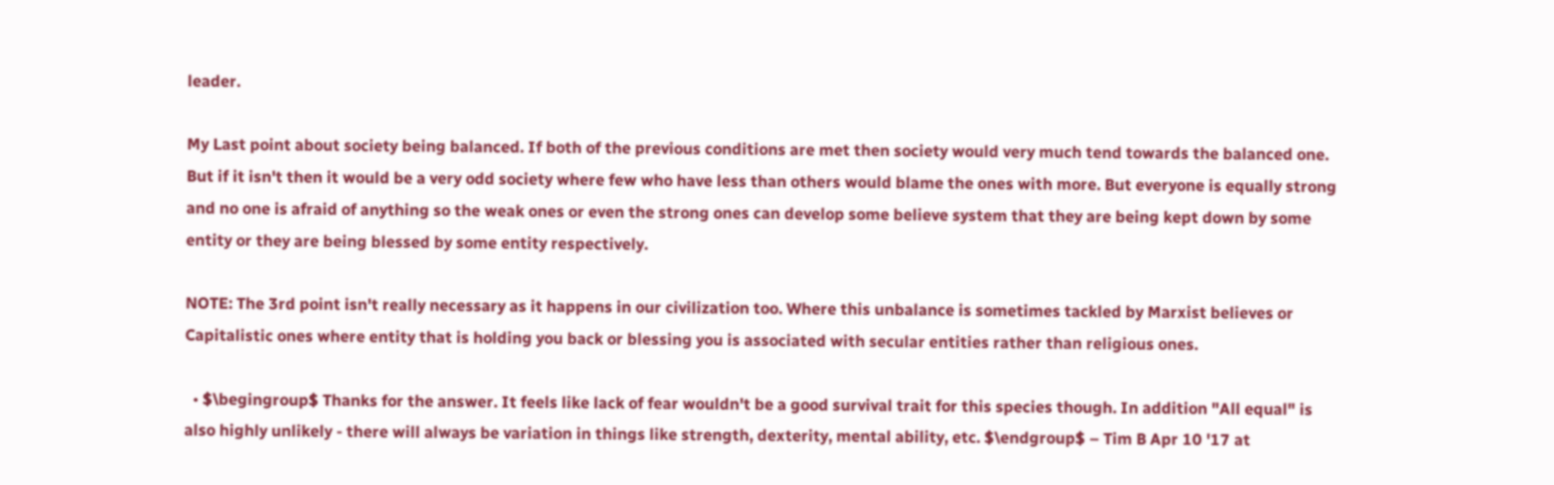leader.

My Last point about society being balanced. If both of the previous conditions are met then society would very much tend towards the balanced one. But if it isn't then it would be a very odd society where few who have less than others would blame the ones with more. But everyone is equally strong and no one is afraid of anything so the weak ones or even the strong ones can develop some believe system that they are being kept down by some entity or they are being blessed by some entity respectively.

NOTE: The 3rd point isn't really necessary as it happens in our civilization too. Where this unbalance is sometimes tackled by Marxist believes or Capitalistic ones where entity that is holding you back or blessing you is associated with secular entities rather than religious ones.

  • $\begingroup$ Thanks for the answer. It feels like lack of fear wouldn't be a good survival trait for this species though. In addition "All equal" is also highly unlikely - there will always be variation in things like strength, dexterity, mental ability, etc. $\endgroup$ – Tim B Apr 10 '17 at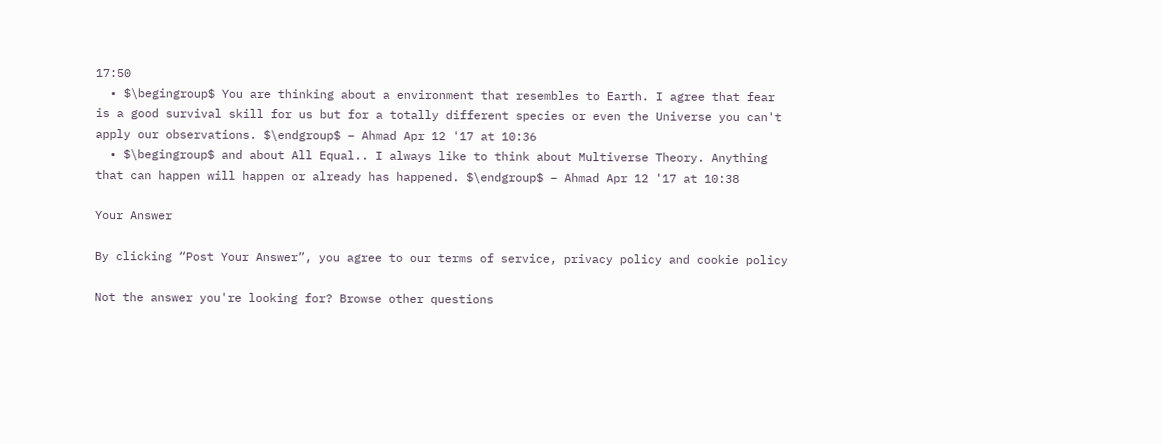17:50
  • $\begingroup$ You are thinking about a environment that resembles to Earth. I agree that fear is a good survival skill for us but for a totally different species or even the Universe you can't apply our observations. $\endgroup$ – Ahmad Apr 12 '17 at 10:36
  • $\begingroup$ and about All Equal.. I always like to think about Multiverse Theory. Anything that can happen will happen or already has happened. $\endgroup$ – Ahmad Apr 12 '17 at 10:38

Your Answer

By clicking “Post Your Answer”, you agree to our terms of service, privacy policy and cookie policy

Not the answer you're looking for? Browse other questions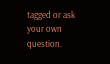tagged or ask your own question.